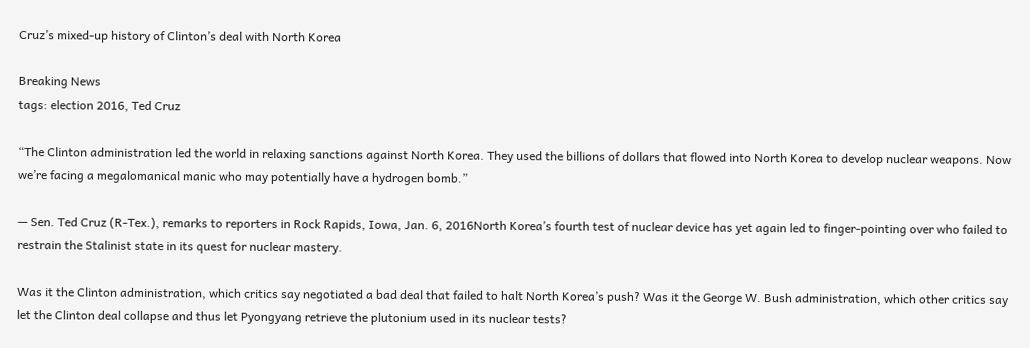Cruz’s mixed-up history of Clinton’s deal with North Korea

Breaking News
tags: election 2016, Ted Cruz

“The Clinton administration led the world in relaxing sanctions against North Korea. They used the billions of dollars that flowed into North Korea to develop nuclear weapons. Now we’re facing a megalomanical manic who may potentially have a hydrogen bomb.”

— Sen. Ted Cruz (R-Tex.), remarks to reporters in Rock Rapids, Iowa, Jan. 6, 2016North Korea’s fourth test of nuclear device has yet again led to finger-pointing over who failed to restrain the Stalinist state in its quest for nuclear mastery.

Was it the Clinton administration, which critics say negotiated a bad deal that failed to halt North Korea’s push? Was it the George W. Bush administration, which other critics say let the Clinton deal collapse and thus let Pyongyang retrieve the plutonium used in its nuclear tests?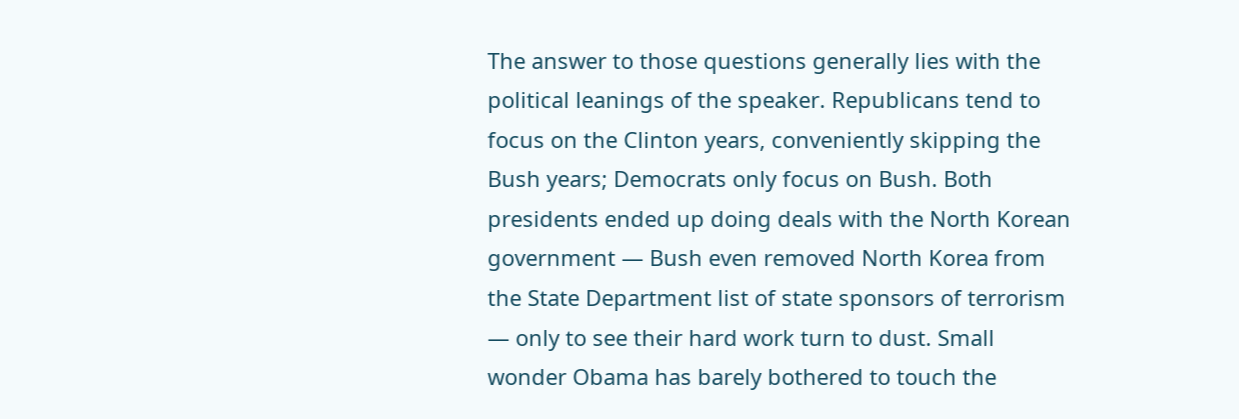The answer to those questions generally lies with the political leanings of the speaker. Republicans tend to focus on the Clinton years, conveniently skipping the Bush years; Democrats only focus on Bush. Both presidents ended up doing deals with the North Korean government — Bush even removed North Korea from the State Department list of state sponsors of terrorism — only to see their hard work turn to dust. Small wonder Obama has barely bothered to touch the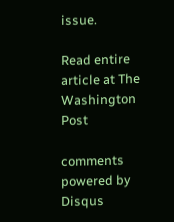issue.

Read entire article at The Washington Post

comments powered by Disqus